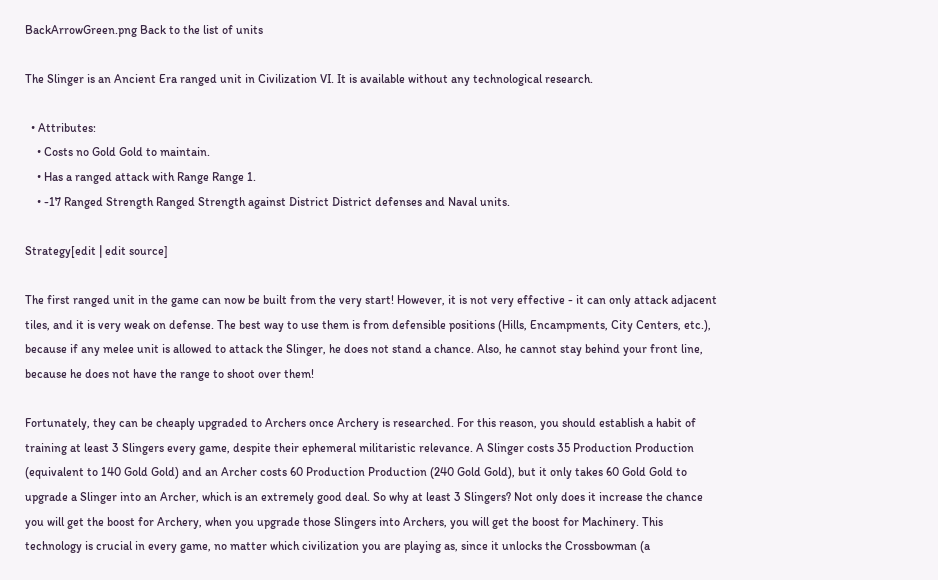BackArrowGreen.png Back to the list of units

The Slinger is an Ancient Era ranged unit in Civilization VI. It is available without any technological research.

  • Attributes:
    • Costs no Gold Gold to maintain.
    • Has a ranged attack with Range Range 1.
    • -17 Ranged Strength Ranged Strength against District District defenses and Naval units.

Strategy[edit | edit source]

The first ranged unit in the game can now be built from the very start! However, it is not very effective - it can only attack adjacent tiles, and it is very weak on defense. The best way to use them is from defensible positions (Hills, Encampments, City Centers, etc.), because if any melee unit is allowed to attack the Slinger, he does not stand a chance. Also, he cannot stay behind your front line, because he does not have the range to shoot over them!

Fortunately, they can be cheaply upgraded to Archers once Archery is researched. For this reason, you should establish a habit of training at least 3 Slingers every game, despite their ephemeral militaristic relevance. A Slinger costs 35 Production Production (equivalent to 140 Gold Gold) and an Archer costs 60 Production Production (240 Gold Gold), but it only takes 60 Gold Gold to upgrade a Slinger into an Archer, which is an extremely good deal. So why at least 3 Slingers? Not only does it increase the chance you will get the boost for Archery, when you upgrade those Slingers into Archers, you will get the boost for Machinery. This technology is crucial in every game, no matter which civilization you are playing as, since it unlocks the Crossbowman (a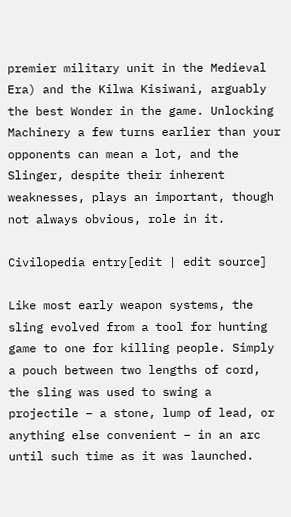premier military unit in the Medieval Era) and the Kilwa Kisiwani, arguably the best Wonder in the game. Unlocking Machinery a few turns earlier than your opponents can mean a lot, and the Slinger, despite their inherent weaknesses, plays an important, though not always obvious, role in it.

Civilopedia entry[edit | edit source]

Like most early weapon systems, the sling evolved from a tool for hunting game to one for killing people. Simply a pouch between two lengths of cord, the sling was used to swing a projectile – a stone, lump of lead, or anything else convenient – in an arc until such time as it was launched.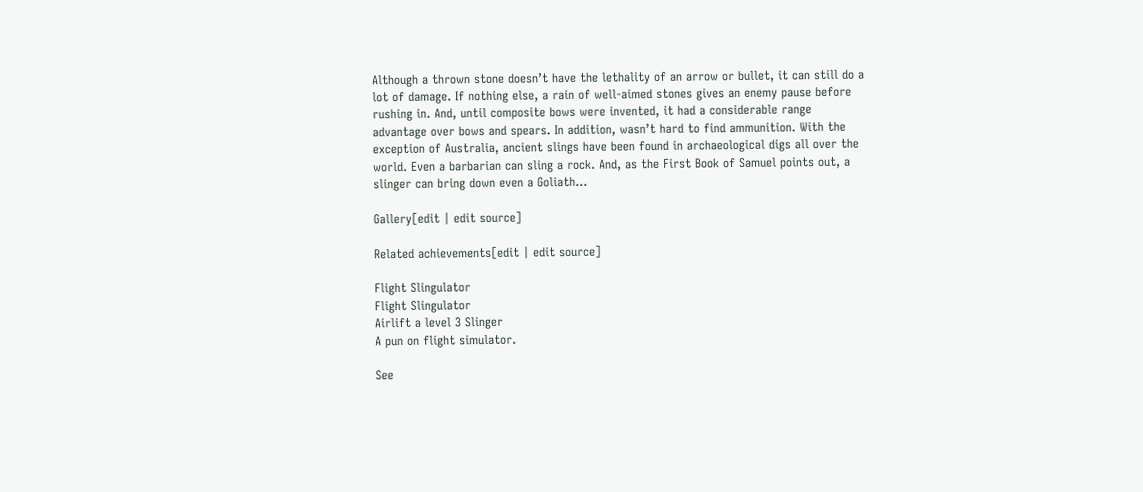Although a thrown stone doesn’t have the lethality of an arrow or bullet, it can still do a lot of damage. If nothing else, a rain of well-aimed stones gives an enemy pause before rushing in. And, until composite bows were invented, it had a considerable range advantage over bows and spears. In addition, wasn’t hard to find ammunition. With the exception of Australia, ancient slings have been found in archaeological digs all over the world. Even a barbarian can sling a rock. And, as the First Book of Samuel points out, a slinger can bring down even a Goliath...

Gallery[edit | edit source]

Related achievements[edit | edit source]

Flight Slingulator
Flight Slingulator
Airlift a level 3 Slinger
A pun on flight simulator.

See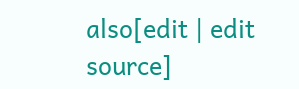also[edit | edit source]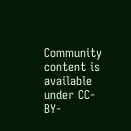Community content is available under CC-BY-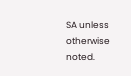SA unless otherwise noted.